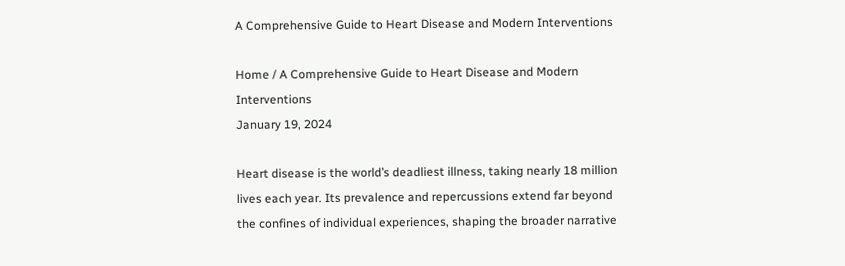A Comprehensive Guide to Heart Disease and Modern Interventions

Home / A Comprehensive Guide to Heart Disease and Modern Interventions
January 19, 2024

Heart disease is the world’s deadliest illness, taking nearly 18 million lives each year. Its prevalence and repercussions extend far beyond the confines of individual experiences, shaping the broader narrative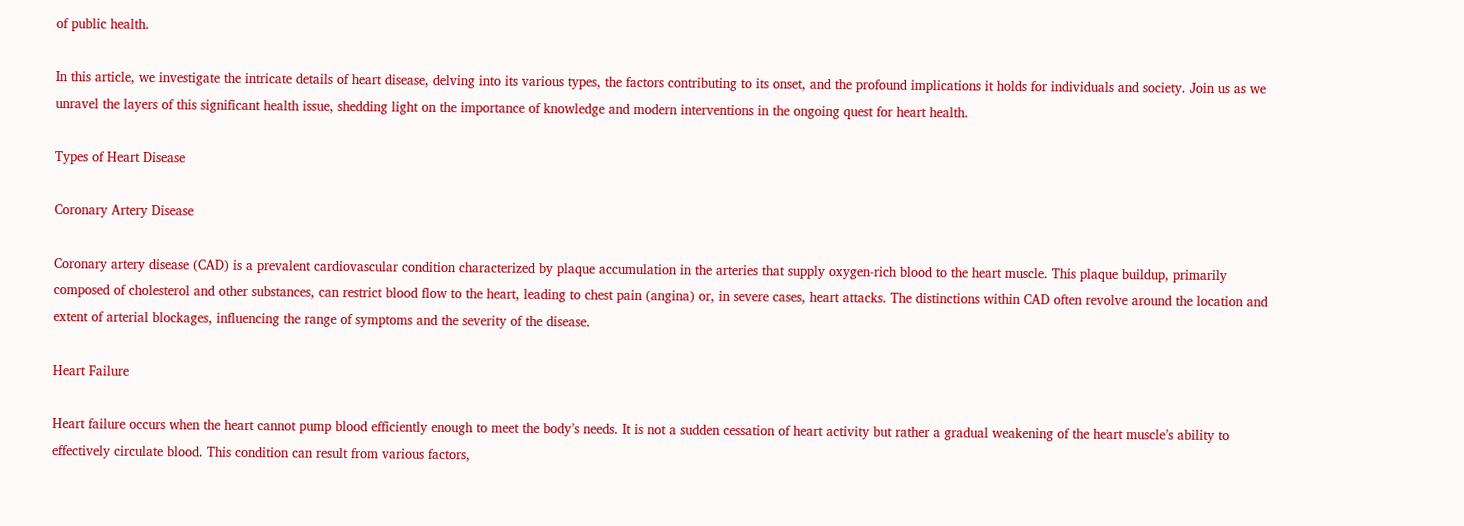of public health.

In this article, we investigate the intricate details of heart disease, delving into its various types, the factors contributing to its onset, and the profound implications it holds for individuals and society. Join us as we unravel the layers of this significant health issue, shedding light on the importance of knowledge and modern interventions in the ongoing quest for heart health.

Types of Heart Disease

Coronary Artery Disease

Coronary artery disease (CAD) is a prevalent cardiovascular condition characterized by plaque accumulation in the arteries that supply oxygen-rich blood to the heart muscle. This plaque buildup, primarily composed of cholesterol and other substances, can restrict blood flow to the heart, leading to chest pain (angina) or, in severe cases, heart attacks. The distinctions within CAD often revolve around the location and extent of arterial blockages, influencing the range of symptoms and the severity of the disease.

Heart Failure

Heart failure occurs when the heart cannot pump blood efficiently enough to meet the body’s needs. It is not a sudden cessation of heart activity but rather a gradual weakening of the heart muscle’s ability to effectively circulate blood. This condition can result from various factors,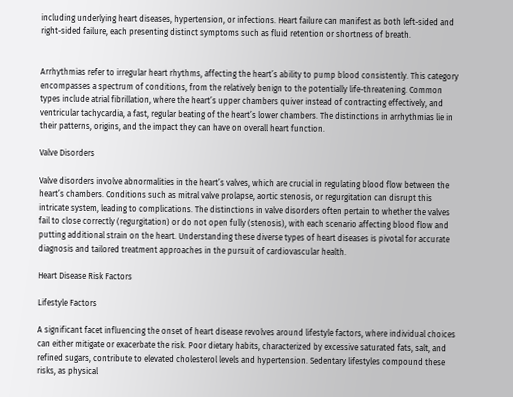including underlying heart diseases, hypertension, or infections. Heart failure can manifest as both left-sided and right-sided failure, each presenting distinct symptoms such as fluid retention or shortness of breath.


Arrhythmias refer to irregular heart rhythms, affecting the heart’s ability to pump blood consistently. This category encompasses a spectrum of conditions, from the relatively benign to the potentially life-threatening. Common types include atrial fibrillation, where the heart’s upper chambers quiver instead of contracting effectively, and ventricular tachycardia, a fast, regular beating of the heart’s lower chambers. The distinctions in arrhythmias lie in their patterns, origins, and the impact they can have on overall heart function.

Valve Disorders

Valve disorders involve abnormalities in the heart’s valves, which are crucial in regulating blood flow between the heart’s chambers. Conditions such as mitral valve prolapse, aortic stenosis, or regurgitation can disrupt this intricate system, leading to complications. The distinctions in valve disorders often pertain to whether the valves fail to close correctly (regurgitation) or do not open fully (stenosis), with each scenario affecting blood flow and putting additional strain on the heart. Understanding these diverse types of heart diseases is pivotal for accurate diagnosis and tailored treatment approaches in the pursuit of cardiovascular health.

Heart Disease Risk Factors

Lifestyle Factors

A significant facet influencing the onset of heart disease revolves around lifestyle factors, where individual choices can either mitigate or exacerbate the risk. Poor dietary habits, characterized by excessive saturated fats, salt, and refined sugars, contribute to elevated cholesterol levels and hypertension. Sedentary lifestyles compound these risks, as physical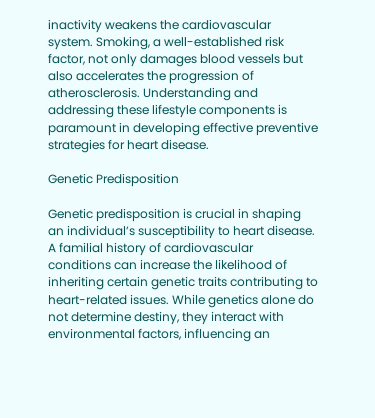inactivity weakens the cardiovascular system. Smoking, a well-established risk factor, not only damages blood vessels but also accelerates the progression of atherosclerosis. Understanding and addressing these lifestyle components is paramount in developing effective preventive strategies for heart disease.

Genetic Predisposition

Genetic predisposition is crucial in shaping an individual’s susceptibility to heart disease. A familial history of cardiovascular conditions can increase the likelihood of inheriting certain genetic traits contributing to heart-related issues. While genetics alone do not determine destiny, they interact with environmental factors, influencing an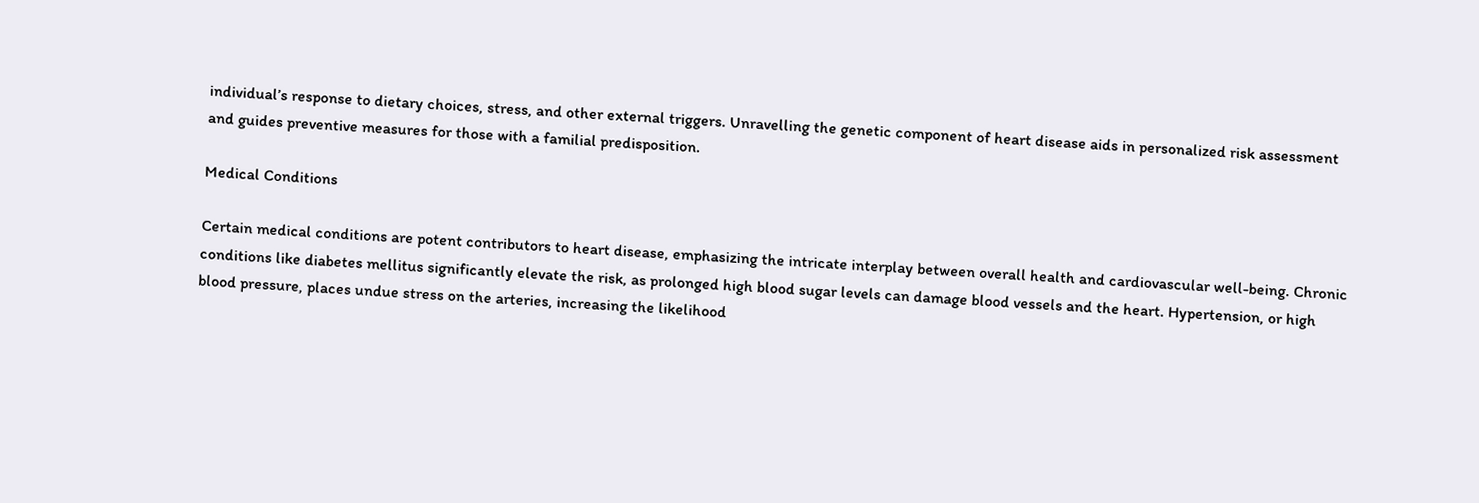individual’s response to dietary choices, stress, and other external triggers. Unravelling the genetic component of heart disease aids in personalized risk assessment and guides preventive measures for those with a familial predisposition.

Medical Conditions

Certain medical conditions are potent contributors to heart disease, emphasizing the intricate interplay between overall health and cardiovascular well-being. Chronic conditions like diabetes mellitus significantly elevate the risk, as prolonged high blood sugar levels can damage blood vessels and the heart. Hypertension, or high blood pressure, places undue stress on the arteries, increasing the likelihood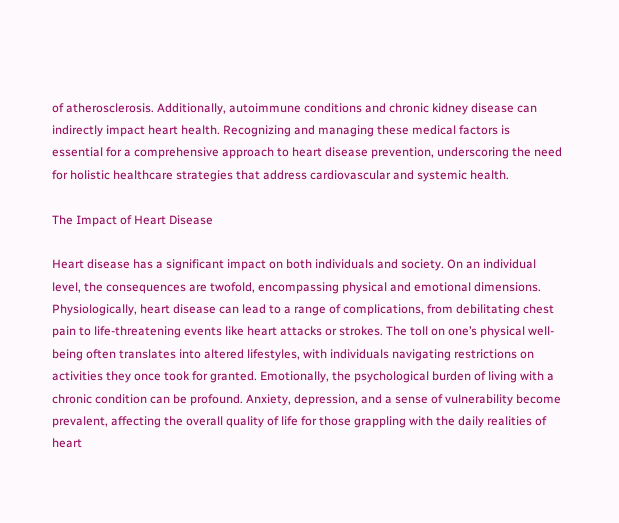of atherosclerosis. Additionally, autoimmune conditions and chronic kidney disease can indirectly impact heart health. Recognizing and managing these medical factors is essential for a comprehensive approach to heart disease prevention, underscoring the need for holistic healthcare strategies that address cardiovascular and systemic health.

The Impact of Heart Disease

Heart disease has a significant impact on both individuals and society. On an individual level, the consequences are twofold, encompassing physical and emotional dimensions. Physiologically, heart disease can lead to a range of complications, from debilitating chest pain to life-threatening events like heart attacks or strokes. The toll on one’s physical well-being often translates into altered lifestyles, with individuals navigating restrictions on activities they once took for granted. Emotionally, the psychological burden of living with a chronic condition can be profound. Anxiety, depression, and a sense of vulnerability become prevalent, affecting the overall quality of life for those grappling with the daily realities of heart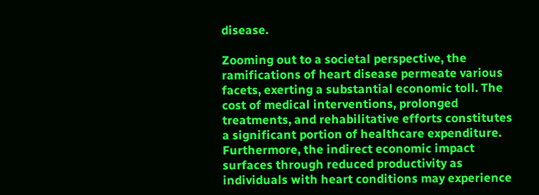disease.

Zooming out to a societal perspective, the ramifications of heart disease permeate various facets, exerting a substantial economic toll. The cost of medical interventions, prolonged treatments, and rehabilitative efforts constitutes a significant portion of healthcare expenditure. Furthermore, the indirect economic impact surfaces through reduced productivity as individuals with heart conditions may experience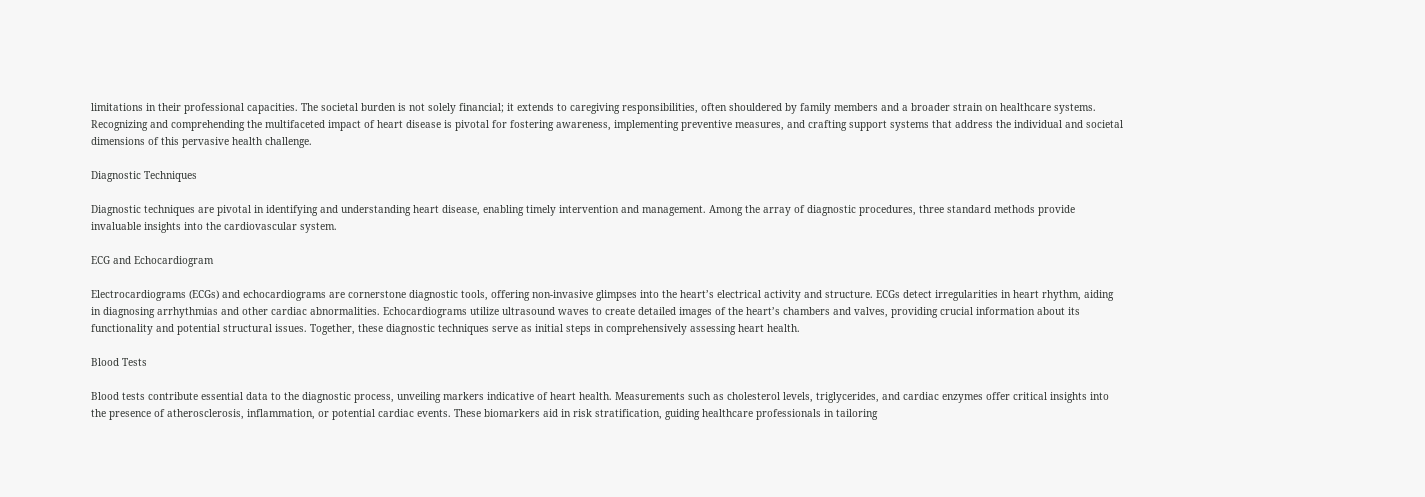limitations in their professional capacities. The societal burden is not solely financial; it extends to caregiving responsibilities, often shouldered by family members and a broader strain on healthcare systems. Recognizing and comprehending the multifaceted impact of heart disease is pivotal for fostering awareness, implementing preventive measures, and crafting support systems that address the individual and societal dimensions of this pervasive health challenge.

Diagnostic Techniques

Diagnostic techniques are pivotal in identifying and understanding heart disease, enabling timely intervention and management. Among the array of diagnostic procedures, three standard methods provide invaluable insights into the cardiovascular system.

ECG and Echocardiogram

Electrocardiograms (ECGs) and echocardiograms are cornerstone diagnostic tools, offering non-invasive glimpses into the heart’s electrical activity and structure. ECGs detect irregularities in heart rhythm, aiding in diagnosing arrhythmias and other cardiac abnormalities. Echocardiograms utilize ultrasound waves to create detailed images of the heart’s chambers and valves, providing crucial information about its functionality and potential structural issues. Together, these diagnostic techniques serve as initial steps in comprehensively assessing heart health.

Blood Tests

Blood tests contribute essential data to the diagnostic process, unveiling markers indicative of heart health. Measurements such as cholesterol levels, triglycerides, and cardiac enzymes offer critical insights into the presence of atherosclerosis, inflammation, or potential cardiac events. These biomarkers aid in risk stratification, guiding healthcare professionals in tailoring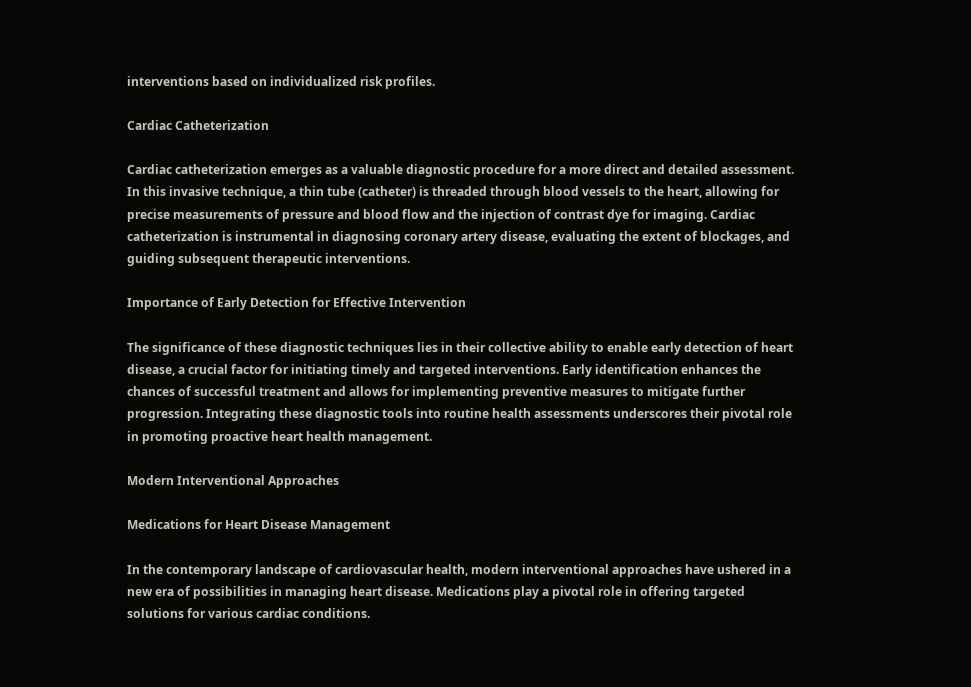interventions based on individualized risk profiles.

Cardiac Catheterization

Cardiac catheterization emerges as a valuable diagnostic procedure for a more direct and detailed assessment. In this invasive technique, a thin tube (catheter) is threaded through blood vessels to the heart, allowing for precise measurements of pressure and blood flow and the injection of contrast dye for imaging. Cardiac catheterization is instrumental in diagnosing coronary artery disease, evaluating the extent of blockages, and guiding subsequent therapeutic interventions.

Importance of Early Detection for Effective Intervention

The significance of these diagnostic techniques lies in their collective ability to enable early detection of heart disease, a crucial factor for initiating timely and targeted interventions. Early identification enhances the chances of successful treatment and allows for implementing preventive measures to mitigate further progression. Integrating these diagnostic tools into routine health assessments underscores their pivotal role in promoting proactive heart health management.

Modern Interventional Approaches

Medications for Heart Disease Management

In the contemporary landscape of cardiovascular health, modern interventional approaches have ushered in a new era of possibilities in managing heart disease. Medications play a pivotal role in offering targeted solutions for various cardiac conditions.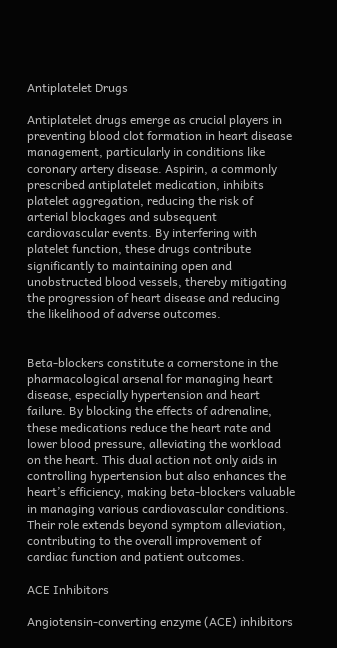Antiplatelet Drugs

Antiplatelet drugs emerge as crucial players in preventing blood clot formation in heart disease management, particularly in conditions like coronary artery disease. Aspirin, a commonly prescribed antiplatelet medication, inhibits platelet aggregation, reducing the risk of arterial blockages and subsequent cardiovascular events. By interfering with platelet function, these drugs contribute significantly to maintaining open and unobstructed blood vessels, thereby mitigating the progression of heart disease and reducing the likelihood of adverse outcomes.


Beta-blockers constitute a cornerstone in the pharmacological arsenal for managing heart disease, especially hypertension and heart failure. By blocking the effects of adrenaline, these medications reduce the heart rate and lower blood pressure, alleviating the workload on the heart. This dual action not only aids in controlling hypertension but also enhances the heart’s efficiency, making beta-blockers valuable in managing various cardiovascular conditions. Their role extends beyond symptom alleviation, contributing to the overall improvement of cardiac function and patient outcomes.

ACE Inhibitors

Angiotensin-converting enzyme (ACE) inhibitors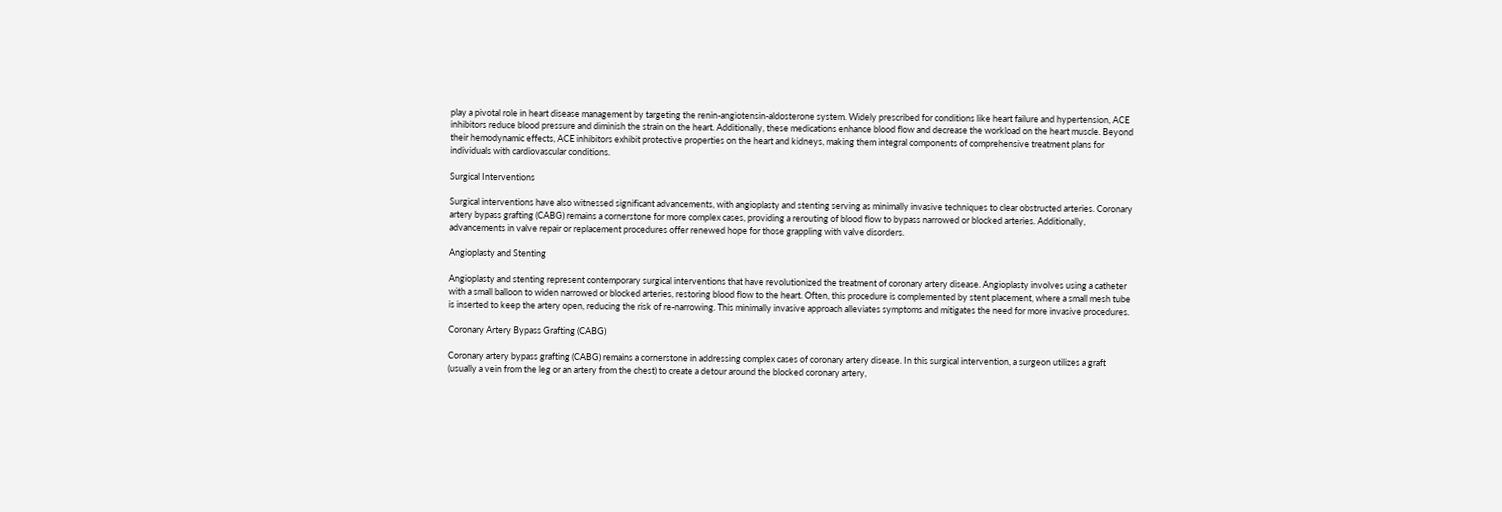play a pivotal role in heart disease management by targeting the renin-angiotensin-aldosterone system. Widely prescribed for conditions like heart failure and hypertension, ACE inhibitors reduce blood pressure and diminish the strain on the heart. Additionally, these medications enhance blood flow and decrease the workload on the heart muscle. Beyond their hemodynamic effects, ACE inhibitors exhibit protective properties on the heart and kidneys, making them integral components of comprehensive treatment plans for individuals with cardiovascular conditions.

Surgical Interventions

Surgical interventions have also witnessed significant advancements, with angioplasty and stenting serving as minimally invasive techniques to clear obstructed arteries. Coronary artery bypass grafting (CABG) remains a cornerstone for more complex cases, providing a rerouting of blood flow to bypass narrowed or blocked arteries. Additionally, advancements in valve repair or replacement procedures offer renewed hope for those grappling with valve disorders.

Angioplasty and Stenting

Angioplasty and stenting represent contemporary surgical interventions that have revolutionized the treatment of coronary artery disease. Angioplasty involves using a catheter with a small balloon to widen narrowed or blocked arteries, restoring blood flow to the heart. Often, this procedure is complemented by stent placement, where a small mesh tube is inserted to keep the artery open, reducing the risk of re-narrowing. This minimally invasive approach alleviates symptoms and mitigates the need for more invasive procedures.

Coronary Artery Bypass Grafting (CABG)

Coronary artery bypass grafting (CABG) remains a cornerstone in addressing complex cases of coronary artery disease. In this surgical intervention, a surgeon utilizes a graft (usually a vein from the leg or an artery from the chest) to create a detour around the blocked coronary artery,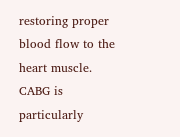restoring proper blood flow to the heart muscle. CABG is particularly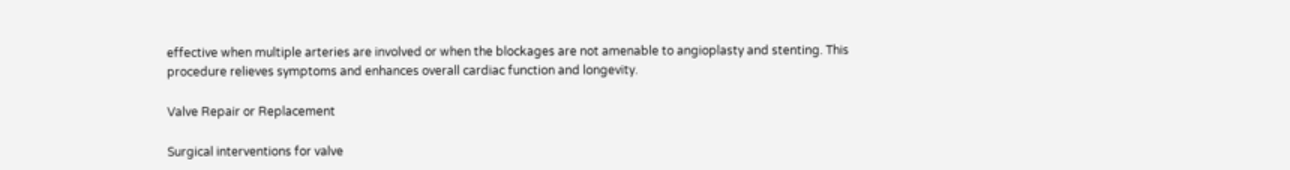effective when multiple arteries are involved or when the blockages are not amenable to angioplasty and stenting. This procedure relieves symptoms and enhances overall cardiac function and longevity.

Valve Repair or Replacement

Surgical interventions for valve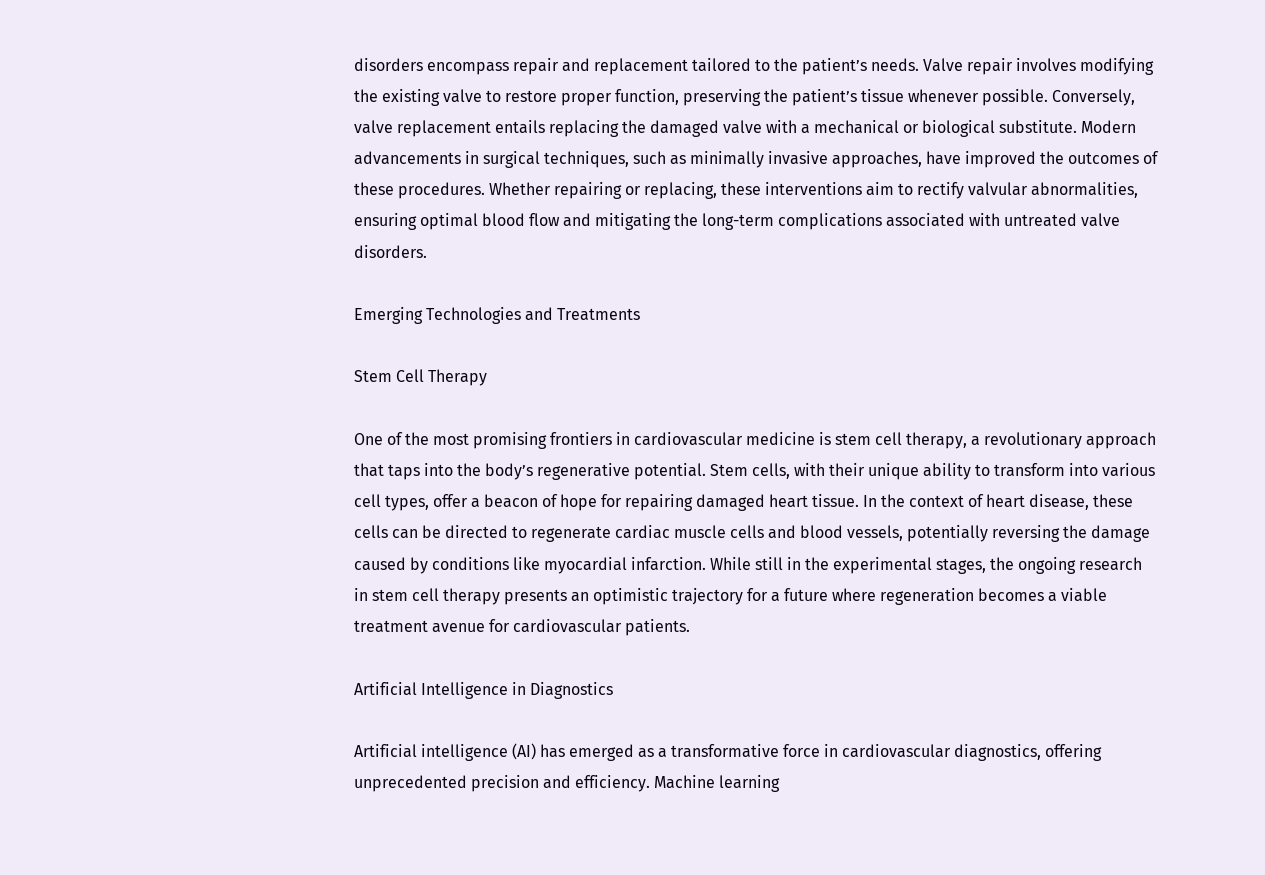disorders encompass repair and replacement tailored to the patient’s needs. Valve repair involves modifying the existing valve to restore proper function, preserving the patient’s tissue whenever possible. Conversely, valve replacement entails replacing the damaged valve with a mechanical or biological substitute. Modern advancements in surgical techniques, such as minimally invasive approaches, have improved the outcomes of these procedures. Whether repairing or replacing, these interventions aim to rectify valvular abnormalities, ensuring optimal blood flow and mitigating the long-term complications associated with untreated valve disorders.

Emerging Technologies and Treatments

Stem Cell Therapy

One of the most promising frontiers in cardiovascular medicine is stem cell therapy, a revolutionary approach that taps into the body’s regenerative potential. Stem cells, with their unique ability to transform into various cell types, offer a beacon of hope for repairing damaged heart tissue. In the context of heart disease, these cells can be directed to regenerate cardiac muscle cells and blood vessels, potentially reversing the damage caused by conditions like myocardial infarction. While still in the experimental stages, the ongoing research in stem cell therapy presents an optimistic trajectory for a future where regeneration becomes a viable treatment avenue for cardiovascular patients.

Artificial Intelligence in Diagnostics

Artificial intelligence (AI) has emerged as a transformative force in cardiovascular diagnostics, offering unprecedented precision and efficiency. Machine learning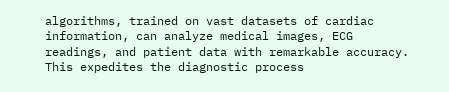algorithms, trained on vast datasets of cardiac information, can analyze medical images, ECG readings, and patient data with remarkable accuracy. This expedites the diagnostic process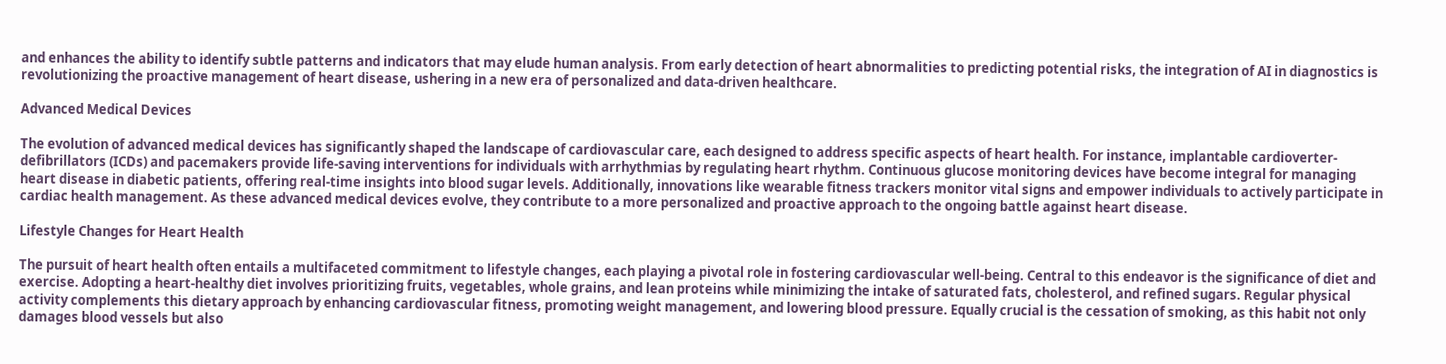and enhances the ability to identify subtle patterns and indicators that may elude human analysis. From early detection of heart abnormalities to predicting potential risks, the integration of AI in diagnostics is revolutionizing the proactive management of heart disease, ushering in a new era of personalized and data-driven healthcare.

Advanced Medical Devices

The evolution of advanced medical devices has significantly shaped the landscape of cardiovascular care, each designed to address specific aspects of heart health. For instance, implantable cardioverter-defibrillators (ICDs) and pacemakers provide life-saving interventions for individuals with arrhythmias by regulating heart rhythm. Continuous glucose monitoring devices have become integral for managing heart disease in diabetic patients, offering real-time insights into blood sugar levels. Additionally, innovations like wearable fitness trackers monitor vital signs and empower individuals to actively participate in cardiac health management. As these advanced medical devices evolve, they contribute to a more personalized and proactive approach to the ongoing battle against heart disease.

Lifestyle Changes for Heart Health

The pursuit of heart health often entails a multifaceted commitment to lifestyle changes, each playing a pivotal role in fostering cardiovascular well-being. Central to this endeavor is the significance of diet and exercise. Adopting a heart-healthy diet involves prioritizing fruits, vegetables, whole grains, and lean proteins while minimizing the intake of saturated fats, cholesterol, and refined sugars. Regular physical activity complements this dietary approach by enhancing cardiovascular fitness, promoting weight management, and lowering blood pressure. Equally crucial is the cessation of smoking, as this habit not only damages blood vessels but also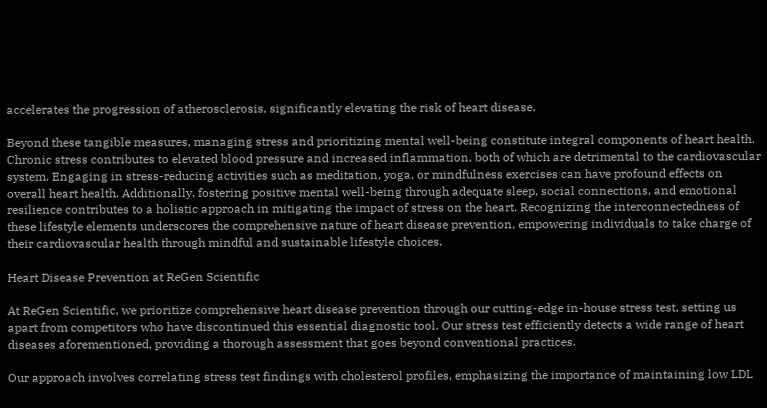accelerates the progression of atherosclerosis, significantly elevating the risk of heart disease.

Beyond these tangible measures, managing stress and prioritizing mental well-being constitute integral components of heart health. Chronic stress contributes to elevated blood pressure and increased inflammation, both of which are detrimental to the cardiovascular system. Engaging in stress-reducing activities such as meditation, yoga, or mindfulness exercises can have profound effects on overall heart health. Additionally, fostering positive mental well-being through adequate sleep, social connections, and emotional resilience contributes to a holistic approach in mitigating the impact of stress on the heart. Recognizing the interconnectedness of these lifestyle elements underscores the comprehensive nature of heart disease prevention, empowering individuals to take charge of their cardiovascular health through mindful and sustainable lifestyle choices.

Heart Disease Prevention at ReGen Scientific

At ReGen Scientific, we prioritize comprehensive heart disease prevention through our cutting-edge in-house stress test, setting us apart from competitors who have discontinued this essential diagnostic tool. Our stress test efficiently detects a wide range of heart diseases aforementioned, providing a thorough assessment that goes beyond conventional practices.

Our approach involves correlating stress test findings with cholesterol profiles, emphasizing the importance of maintaining low LDL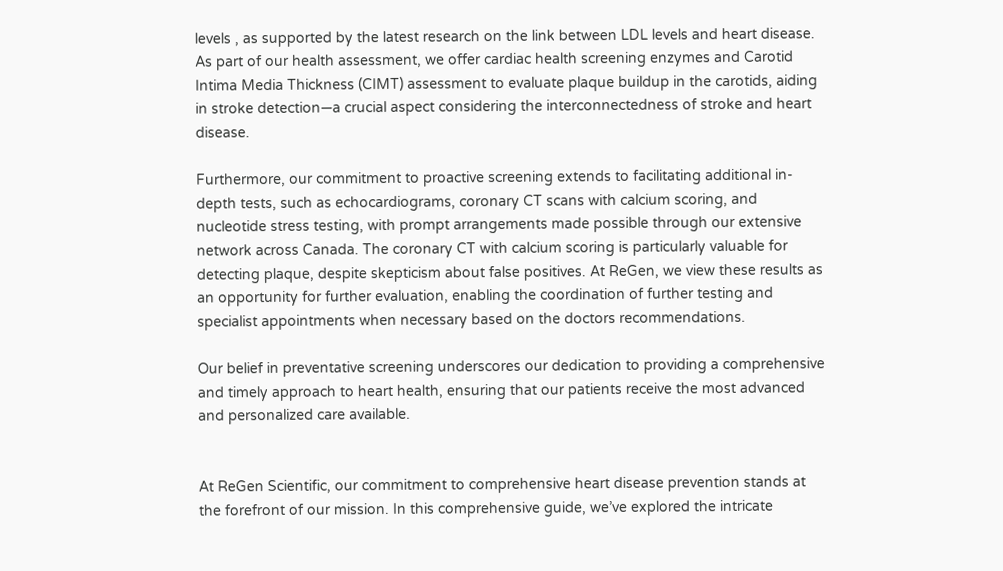levels , as supported by the latest research on the link between LDL levels and heart disease. As part of our health assessment, we offer cardiac health screening enzymes and Carotid Intima Media Thickness (CIMT) assessment to evaluate plaque buildup in the carotids, aiding in stroke detection—a crucial aspect considering the interconnectedness of stroke and heart disease.

Furthermore, our commitment to proactive screening extends to facilitating additional in-depth tests, such as echocardiograms, coronary CT scans with calcium scoring, and nucleotide stress testing, with prompt arrangements made possible through our extensive network across Canada. The coronary CT with calcium scoring is particularly valuable for detecting plaque, despite skepticism about false positives. At ReGen, we view these results as an opportunity for further evaluation, enabling the coordination of further testing and specialist appointments when necessary based on the doctors recommendations.

Our belief in preventative screening underscores our dedication to providing a comprehensive and timely approach to heart health, ensuring that our patients receive the most advanced and personalized care available.


At ReGen Scientific, our commitment to comprehensive heart disease prevention stands at the forefront of our mission. In this comprehensive guide, we’ve explored the intricate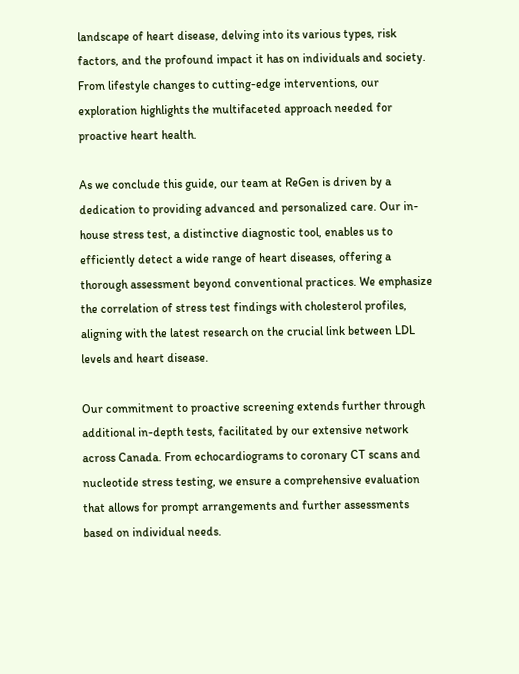landscape of heart disease, delving into its various types, risk factors, and the profound impact it has on individuals and society. From lifestyle changes to cutting-edge interventions, our exploration highlights the multifaceted approach needed for proactive heart health.

As we conclude this guide, our team at ReGen is driven by a dedication to providing advanced and personalized care. Our in-house stress test, a distinctive diagnostic tool, enables us to efficiently detect a wide range of heart diseases, offering a thorough assessment beyond conventional practices. We emphasize the correlation of stress test findings with cholesterol profiles, aligning with the latest research on the crucial link between LDL levels and heart disease.

Our commitment to proactive screening extends further through additional in-depth tests, facilitated by our extensive network across Canada. From echocardiograms to coronary CT scans and nucleotide stress testing, we ensure a comprehensive evaluation that allows for prompt arrangements and further assessments based on individual needs.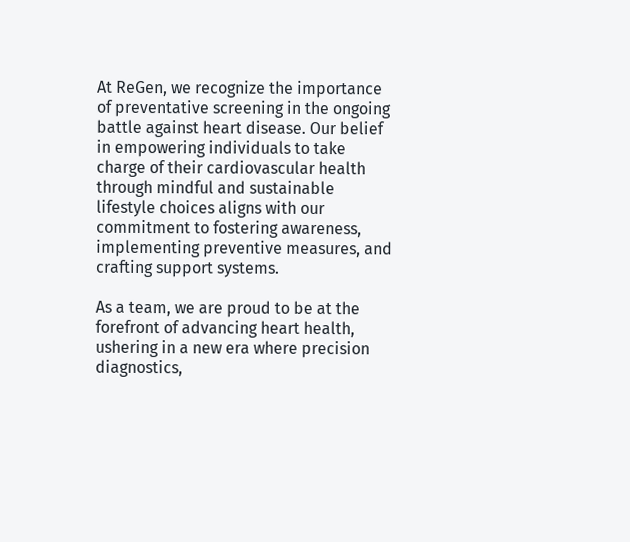At ReGen, we recognize the importance of preventative screening in the ongoing battle against heart disease. Our belief in empowering individuals to take charge of their cardiovascular health through mindful and sustainable lifestyle choices aligns with our commitment to fostering awareness, implementing preventive measures, and crafting support systems.

As a team, we are proud to be at the forefront of advancing heart health, ushering in a new era where precision diagnostics,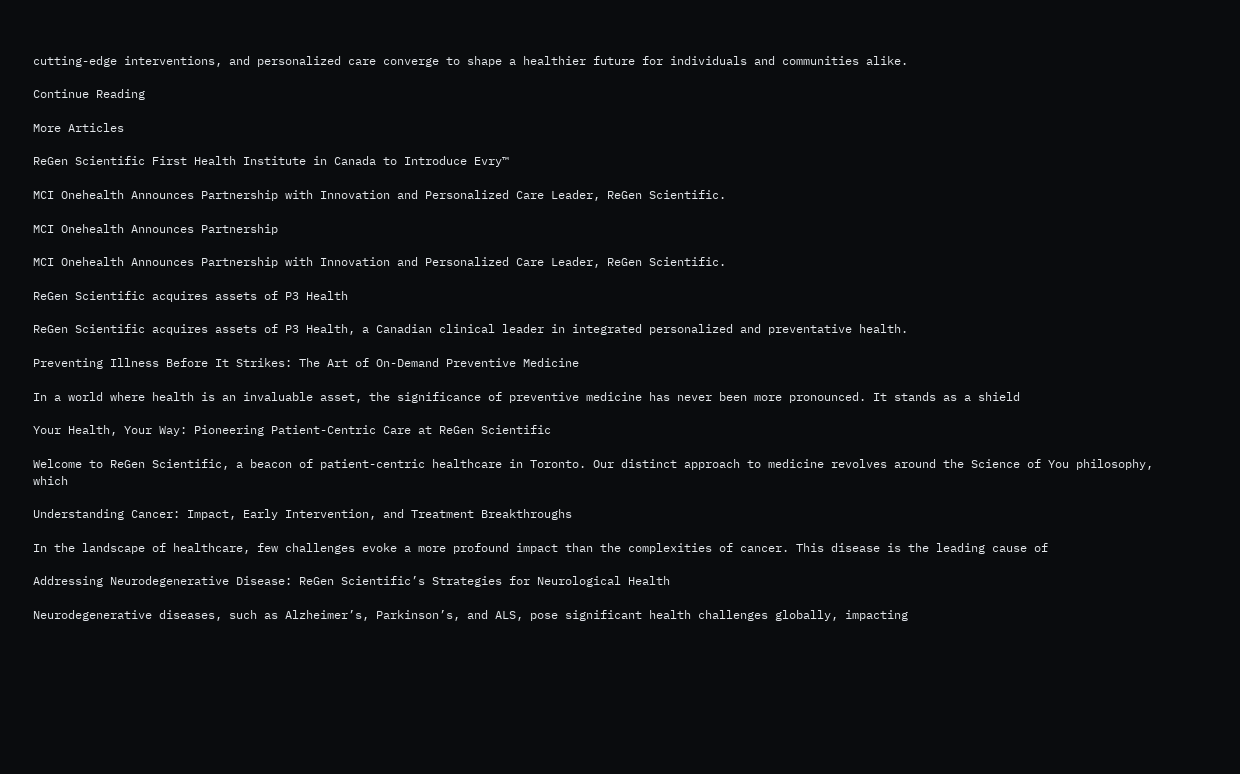cutting-edge interventions, and personalized care converge to shape a healthier future for individuals and communities alike.

Continue Reading

More Articles

ReGen Scientific First Health Institute in Canada to Introduce Evry™

MCI Onehealth Announces Partnership with Innovation and Personalized Care Leader, ReGen Scientific.

MCI Onehealth Announces Partnership

MCI Onehealth Announces Partnership with Innovation and Personalized Care Leader, ReGen Scientific.

ReGen Scientific acquires assets of P3 Health

ReGen Scientific acquires assets of P3 Health, a Canadian clinical leader in integrated personalized and preventative health.

Preventing Illness Before It Strikes: The Art of On-Demand Preventive Medicine

In a world where health is an invaluable asset, the significance of preventive medicine has never been more pronounced. It stands as a shield

Your Health, Your Way: Pioneering Patient-Centric Care at ReGen Scientific

Welcome to ReGen Scientific, a beacon of patient-centric healthcare in Toronto. Our distinct approach to medicine revolves around the Science of You philosophy, which

Understanding Cancer: Impact, Early Intervention, and Treatment Breakthroughs

In the landscape of healthcare, few challenges evoke a more profound impact than the complexities of cancer. This disease is the leading cause of

Addressing Neurodegenerative Disease: ReGen Scientific’s Strategies for Neurological Health

Neurodegenerative diseases, such as Alzheimer’s, Parkinson’s, and ALS, pose significant health challenges globally, impacting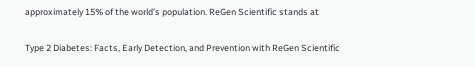approximately 15% of the world’s population. ReGen Scientific stands at

Type 2 Diabetes: Facts, Early Detection, and Prevention with ReGen Scientific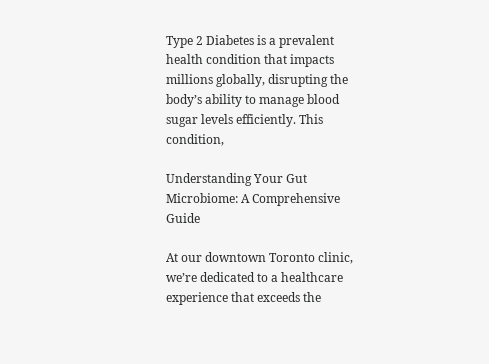Type 2 Diabetes is a prevalent health condition that impacts millions globally, disrupting the body’s ability to manage blood sugar levels efficiently. This condition,

Understanding Your Gut Microbiome: A Comprehensive Guide

At our downtown Toronto clinic, we’re dedicated to a healthcare experience that exceeds the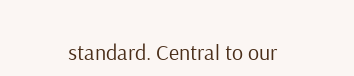standard. Central to our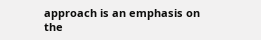approach is an emphasis on the